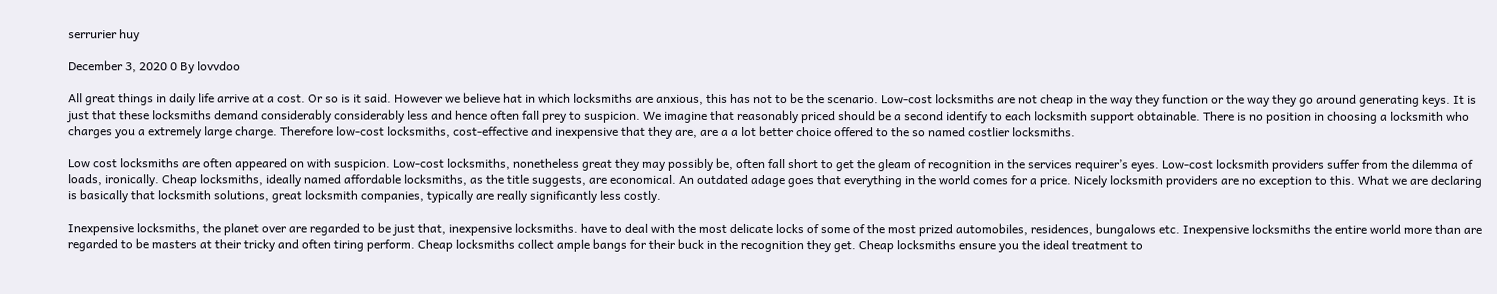serrurier huy

December 3, 2020 0 By lovvdoo

All great things in daily life arrive at a cost. Or so is it said. However we believe hat in which locksmiths are anxious, this has not to be the scenario. Low-cost locksmiths are not cheap in the way they function or the way they go around generating keys. It is just that these locksmiths demand considerably considerably less and hence often fall prey to suspicion. We imagine that reasonably priced should be a second identify to each locksmith support obtainable. There is no position in choosing a locksmith who charges you a extremely large charge. Therefore low-cost locksmiths, cost-effective and inexpensive that they are, are a a lot better choice offered to the so named costlier locksmiths.

Low cost locksmiths are often appeared on with suspicion. Low-cost locksmiths, nonetheless great they may possibly be, often fall short to get the gleam of recognition in the services requirer’s eyes. Low-cost locksmith providers suffer from the dilemma of loads, ironically. Cheap locksmiths, ideally named affordable locksmiths, as the title suggests, are economical. An outdated adage goes that everything in the world comes for a price. Nicely locksmith providers are no exception to this. What we are declaring is basically that locksmith solutions, great locksmith companies, typically are really significantly less costly.

Inexpensive locksmiths, the planet over are regarded to be just that, inexpensive locksmiths. have to deal with the most delicate locks of some of the most prized automobiles, residences, bungalows etc. Inexpensive locksmiths the entire world more than are regarded to be masters at their tricky and often tiring perform. Cheap locksmiths collect ample bangs for their buck in the recognition they get. Cheap locksmiths ensure you the ideal treatment to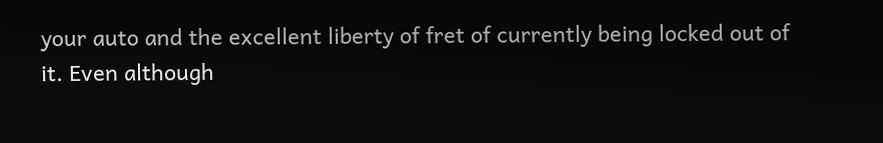your auto and the excellent liberty of fret of currently being locked out of it. Even although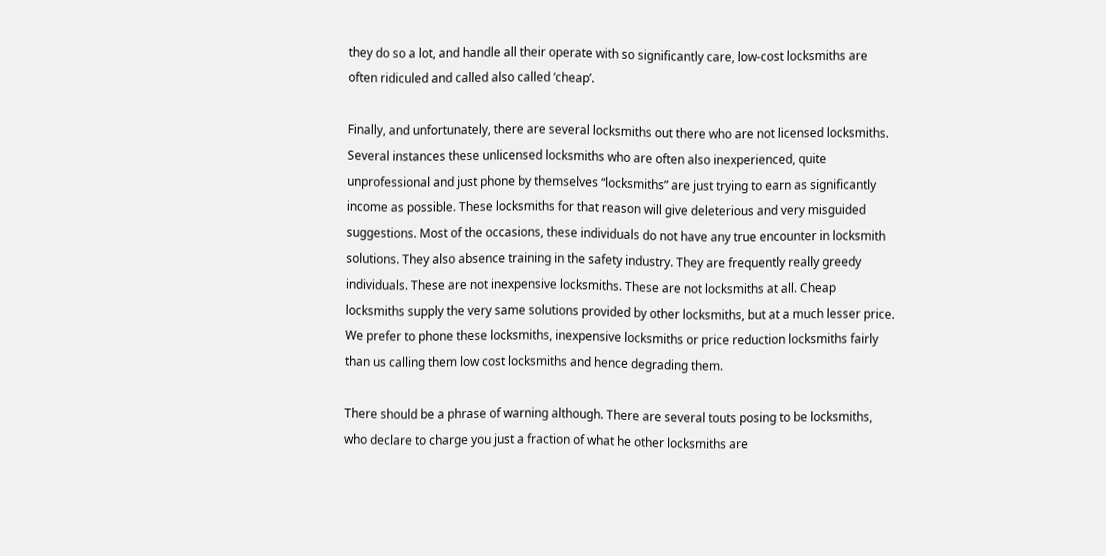they do so a lot, and handle all their operate with so significantly care, low-cost locksmiths are often ridiculed and called also called ‘cheap’.

Finally, and unfortunately, there are several locksmiths out there who are not licensed locksmiths. Several instances these unlicensed locksmiths who are often also inexperienced, quite unprofessional and just phone by themselves “locksmiths” are just trying to earn as significantly income as possible. These locksmiths for that reason will give deleterious and very misguided suggestions. Most of the occasions, these individuals do not have any true encounter in locksmith solutions. They also absence training in the safety industry. They are frequently really greedy individuals. These are not inexpensive locksmiths. These are not locksmiths at all. Cheap locksmiths supply the very same solutions provided by other locksmiths, but at a much lesser price. We prefer to phone these locksmiths, inexpensive locksmiths or price reduction locksmiths fairly than us calling them low cost locksmiths and hence degrading them.

There should be a phrase of warning although. There are several touts posing to be locksmiths, who declare to charge you just a fraction of what he other locksmiths are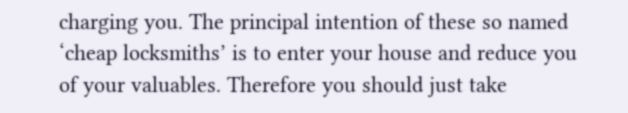charging you. The principal intention of these so named ‘cheap locksmiths’ is to enter your house and reduce you of your valuables. Therefore you should just take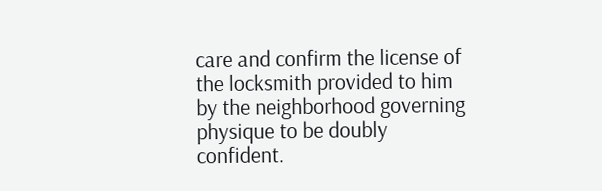care and confirm the license of the locksmith provided to him by the neighborhood governing physique to be doubly confident.